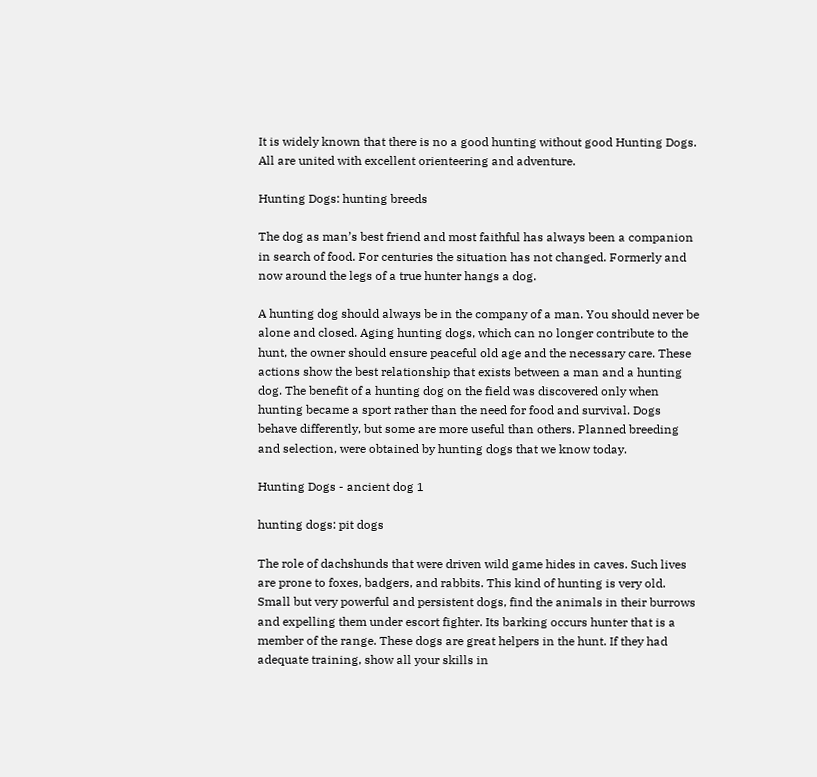It is widely known that there is no a good hunting without good Hunting Dogs. All are united with excellent orienteering and adventure.

Hunting Dogs: hunting breeds

The dog as man’s best friend and most faithful has always been a companion in search of food. For centuries the situation has not changed. Formerly and now around the legs of a true hunter hangs a dog.

A hunting dog should always be in the company of a man. You should never be alone and closed. Aging hunting dogs, which can no longer contribute to the hunt, the owner should ensure peaceful old age and the necessary care. These actions show the best relationship that exists between a man and a hunting dog. The benefit of a hunting dog on the field was discovered only when hunting became a sport rather than the need for food and survival. Dogs behave differently, but some are more useful than others. Planned breeding and selection, were obtained by hunting dogs that we know today.

Hunting Dogs - ancient dog 1

hunting dogs: pit dogs

The role of dachshunds that were driven wild game hides in caves. Such lives are prone to foxes, badgers, and rabbits. This kind of hunting is very old. Small but very powerful and persistent dogs, find the animals in their burrows and expelling them under escort fighter. Its barking occurs hunter that is a member of the range. These dogs are great helpers in the hunt. If they had adequate training, show all your skills in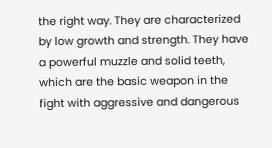the right way. They are characterized by low growth and strength. They have a powerful muzzle and solid teeth, which are the basic weapon in the fight with aggressive and dangerous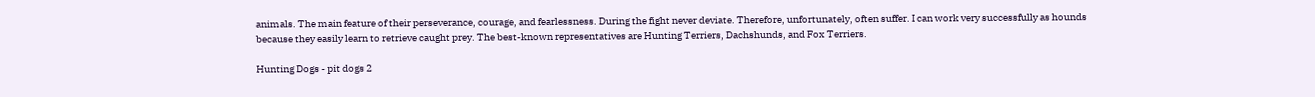animals. The main feature of their perseverance, courage, and fearlessness. During the fight never deviate. Therefore, unfortunately, often suffer. I can work very successfully as hounds because they easily learn to retrieve caught prey. The best-known representatives are Hunting Terriers, Dachshunds, and Fox Terriers.

Hunting Dogs - pit dogs 2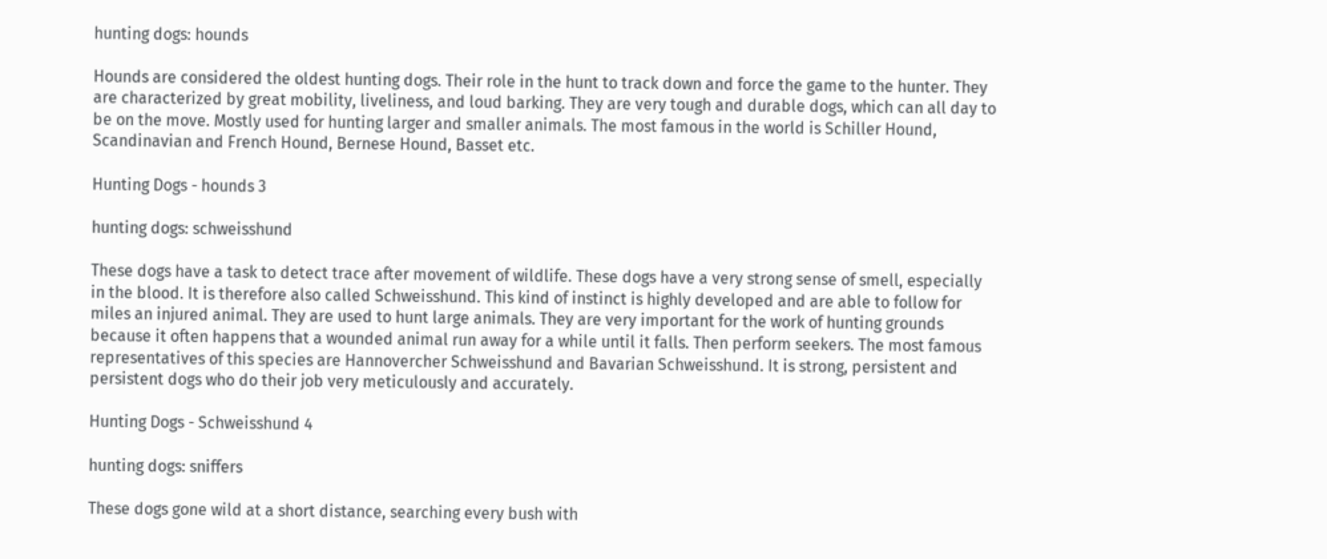hunting dogs: hounds

Hounds are considered the oldest hunting dogs. Their role in the hunt to track down and force the game to the hunter. They are characterized by great mobility, liveliness, and loud barking. They are very tough and durable dogs, which can all day to be on the move. Mostly used for hunting larger and smaller animals. The most famous in the world is Schiller Hound, Scandinavian and French Hound, Bernese Hound, Basset etc.

Hunting Dogs - hounds 3

hunting dogs: schweisshund

These dogs have a task to detect trace after movement of wildlife. These dogs have a very strong sense of smell, especially in the blood. It is therefore also called Schweisshund. This kind of instinct is highly developed and are able to follow for miles an injured animal. They are used to hunt large animals. They are very important for the work of hunting grounds because it often happens that a wounded animal run away for a while until it falls. Then perform seekers. The most famous representatives of this species are Hannovercher Schweisshund and Bavarian Schweisshund. It is strong, persistent and persistent dogs who do their job very meticulously and accurately.

Hunting Dogs - Schweisshund 4

hunting dogs: sniffers

These dogs gone wild at a short distance, searching every bush with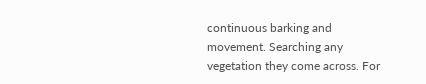continuous barking and movement. Searching any vegetation they come across. For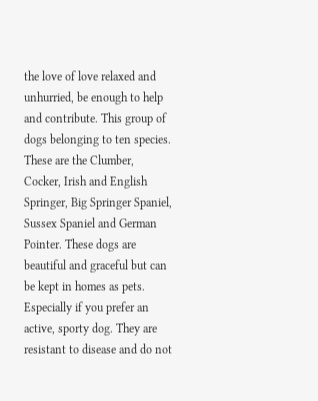the love of love relaxed and unhurried, be enough to help and contribute. This group of dogs belonging to ten species. These are the Clumber, Cocker, Irish and English Springer, Big Springer Spaniel, Sussex Spaniel and German Pointer. These dogs are beautiful and graceful but can be kept in homes as pets. Especially if you prefer an active, sporty dog. They are resistant to disease and do not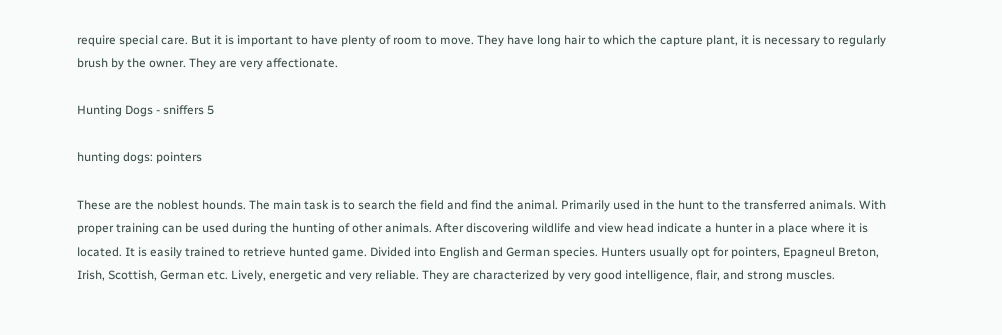require special care. But it is important to have plenty of room to move. They have long hair to which the capture plant, it is necessary to regularly brush by the owner. They are very affectionate.

Hunting Dogs - sniffers 5

hunting dogs: pointers

These are the noblest hounds. The main task is to search the field and find the animal. Primarily used in the hunt to the transferred animals. With proper training can be used during the hunting of other animals. After discovering wildlife and view head indicate a hunter in a place where it is located. It is easily trained to retrieve hunted game. Divided into English and German species. Hunters usually opt for pointers, Epagneul Breton, Irish, Scottish, German etc. Lively, energetic and very reliable. They are characterized by very good intelligence, flair, and strong muscles.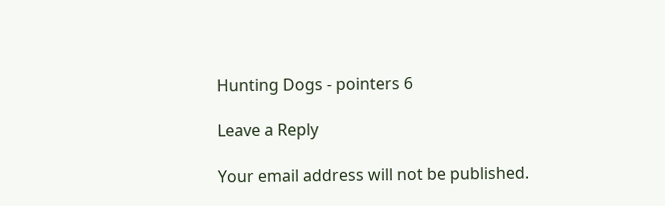Hunting Dogs - pointers 6

Leave a Reply

Your email address will not be published.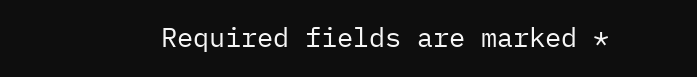Required fields are marked *